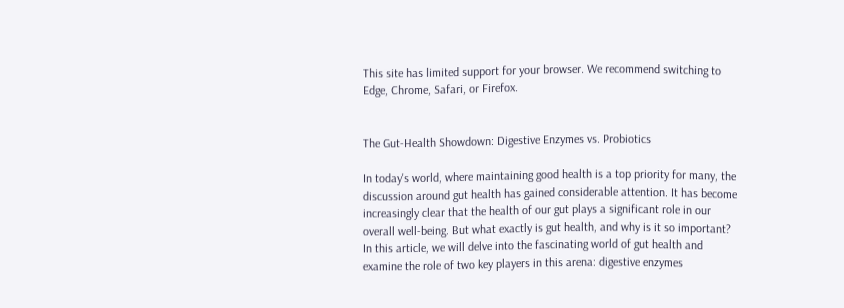This site has limited support for your browser. We recommend switching to Edge, Chrome, Safari, or Firefox.


The Gut-Health Showdown: Digestive Enzymes vs. Probiotics

In today's world, where maintaining good health is a top priority for many, the discussion around gut health has gained considerable attention. It has become increasingly clear that the health of our gut plays a significant role in our overall well-being. But what exactly is gut health, and why is it so important? In this article, we will delve into the fascinating world of gut health and examine the role of two key players in this arena: digestive enzymes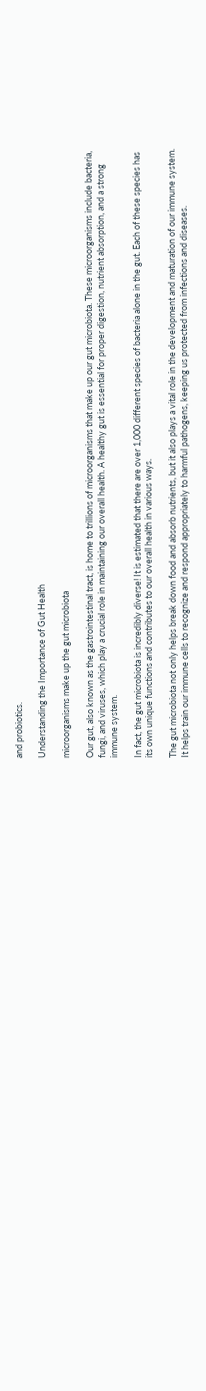and probiotics.

Understanding the Importance of Gut Health

microorganisms make up the gut microbiota

Our gut, also known as the gastrointestinal tract, is home to trillions of microorganisms that make up our gut microbiota. These microorganisms include bacteria, fungi, and viruses, which play a crucial role in maintaining our overall health. A healthy gut is essential for proper digestion, nutrient absorption, and a strong immune system.

In fact, the gut microbiota is incredibly diverse! It is estimated that there are over 1,000 different species of bacteria alone in the gut. Each of these species has its own unique functions and contributes to our overall health in various ways.

The gut microbiota not only helps break down food and absorb nutrients, but it also plays a vital role in the development and maturation of our immune system. It helps train our immune cells to recognize and respond appropriately to harmful pathogens, keeping us protected from infections and diseases.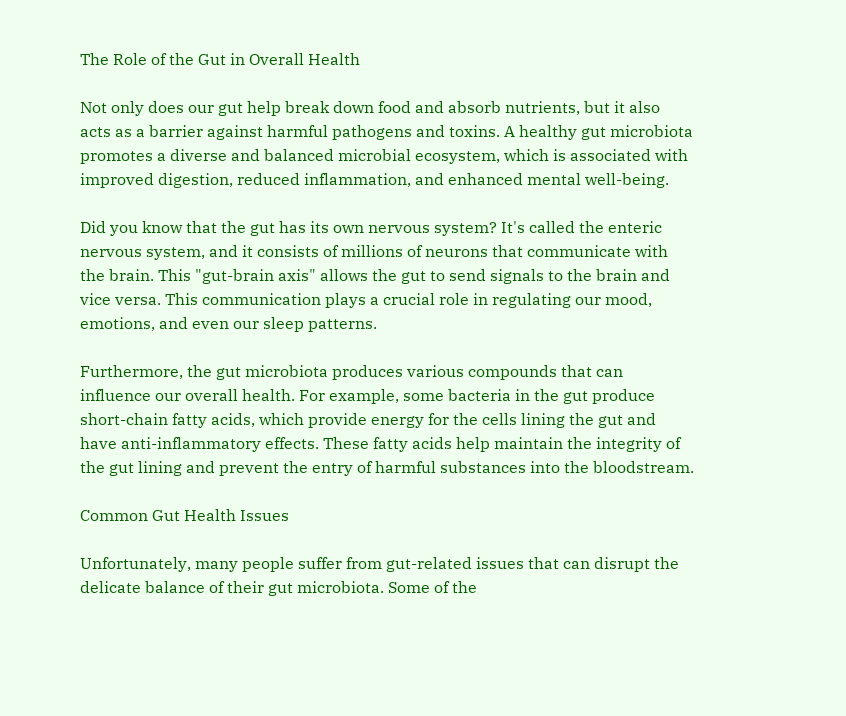The Role of the Gut in Overall Health

Not only does our gut help break down food and absorb nutrients, but it also acts as a barrier against harmful pathogens and toxins. A healthy gut microbiota promotes a diverse and balanced microbial ecosystem, which is associated with improved digestion, reduced inflammation, and enhanced mental well-being.

Did you know that the gut has its own nervous system? It's called the enteric nervous system, and it consists of millions of neurons that communicate with the brain. This "gut-brain axis" allows the gut to send signals to the brain and vice versa. This communication plays a crucial role in regulating our mood, emotions, and even our sleep patterns.

Furthermore, the gut microbiota produces various compounds that can influence our overall health. For example, some bacteria in the gut produce short-chain fatty acids, which provide energy for the cells lining the gut and have anti-inflammatory effects. These fatty acids help maintain the integrity of the gut lining and prevent the entry of harmful substances into the bloodstream.

Common Gut Health Issues

Unfortunately, many people suffer from gut-related issues that can disrupt the delicate balance of their gut microbiota. Some of the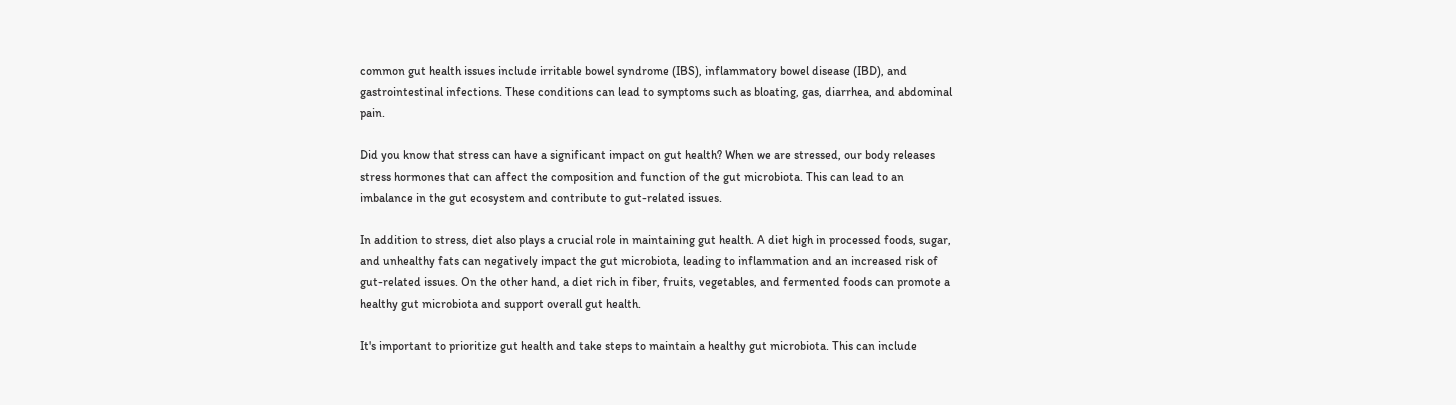common gut health issues include irritable bowel syndrome (IBS), inflammatory bowel disease (IBD), and gastrointestinal infections. These conditions can lead to symptoms such as bloating, gas, diarrhea, and abdominal pain.

Did you know that stress can have a significant impact on gut health? When we are stressed, our body releases stress hormones that can affect the composition and function of the gut microbiota. This can lead to an imbalance in the gut ecosystem and contribute to gut-related issues.

In addition to stress, diet also plays a crucial role in maintaining gut health. A diet high in processed foods, sugar, and unhealthy fats can negatively impact the gut microbiota, leading to inflammation and an increased risk of gut-related issues. On the other hand, a diet rich in fiber, fruits, vegetables, and fermented foods can promote a healthy gut microbiota and support overall gut health.

It's important to prioritize gut health and take steps to maintain a healthy gut microbiota. This can include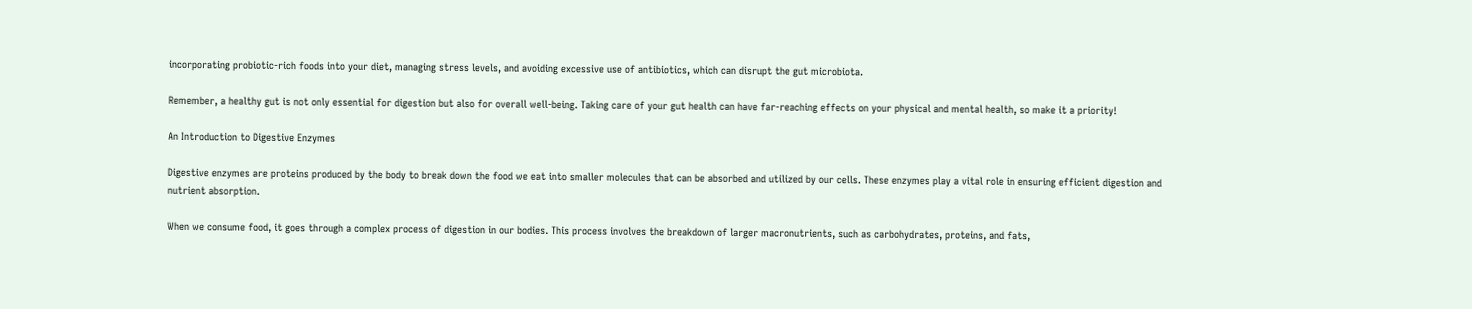incorporating probiotic-rich foods into your diet, managing stress levels, and avoiding excessive use of antibiotics, which can disrupt the gut microbiota.

Remember, a healthy gut is not only essential for digestion but also for overall well-being. Taking care of your gut health can have far-reaching effects on your physical and mental health, so make it a priority!

An Introduction to Digestive Enzymes

Digestive enzymes are proteins produced by the body to break down the food we eat into smaller molecules that can be absorbed and utilized by our cells. These enzymes play a vital role in ensuring efficient digestion and nutrient absorption.

When we consume food, it goes through a complex process of digestion in our bodies. This process involves the breakdown of larger macronutrients, such as carbohydrates, proteins, and fats,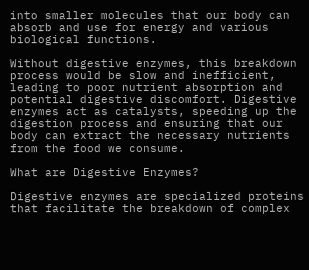into smaller molecules that our body can absorb and use for energy and various biological functions.

Without digestive enzymes, this breakdown process would be slow and inefficient, leading to poor nutrient absorption and potential digestive discomfort. Digestive enzymes act as catalysts, speeding up the digestion process and ensuring that our body can extract the necessary nutrients from the food we consume.

What are Digestive Enzymes?

Digestive enzymes are specialized proteins that facilitate the breakdown of complex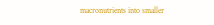macronutrients into smaller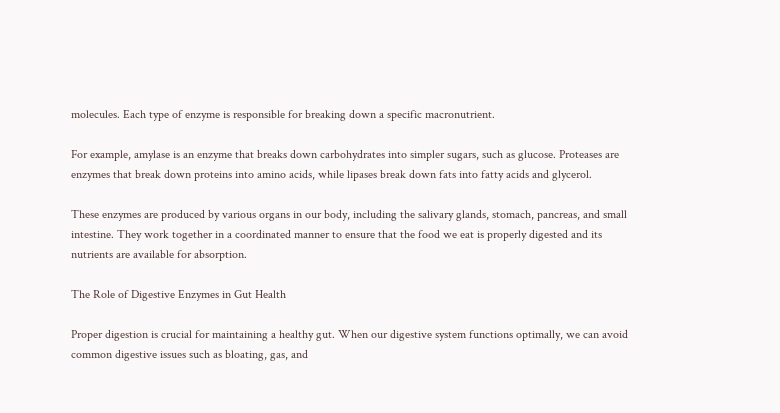molecules. Each type of enzyme is responsible for breaking down a specific macronutrient.

For example, amylase is an enzyme that breaks down carbohydrates into simpler sugars, such as glucose. Proteases are enzymes that break down proteins into amino acids, while lipases break down fats into fatty acids and glycerol.

These enzymes are produced by various organs in our body, including the salivary glands, stomach, pancreas, and small intestine. They work together in a coordinated manner to ensure that the food we eat is properly digested and its nutrients are available for absorption.

The Role of Digestive Enzymes in Gut Health

Proper digestion is crucial for maintaining a healthy gut. When our digestive system functions optimally, we can avoid common digestive issues such as bloating, gas, and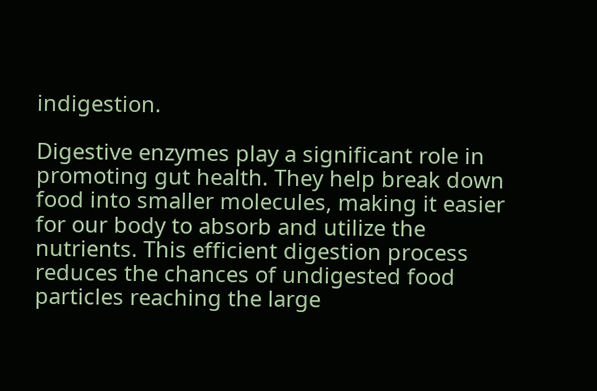indigestion.

Digestive enzymes play a significant role in promoting gut health. They help break down food into smaller molecules, making it easier for our body to absorb and utilize the nutrients. This efficient digestion process reduces the chances of undigested food particles reaching the large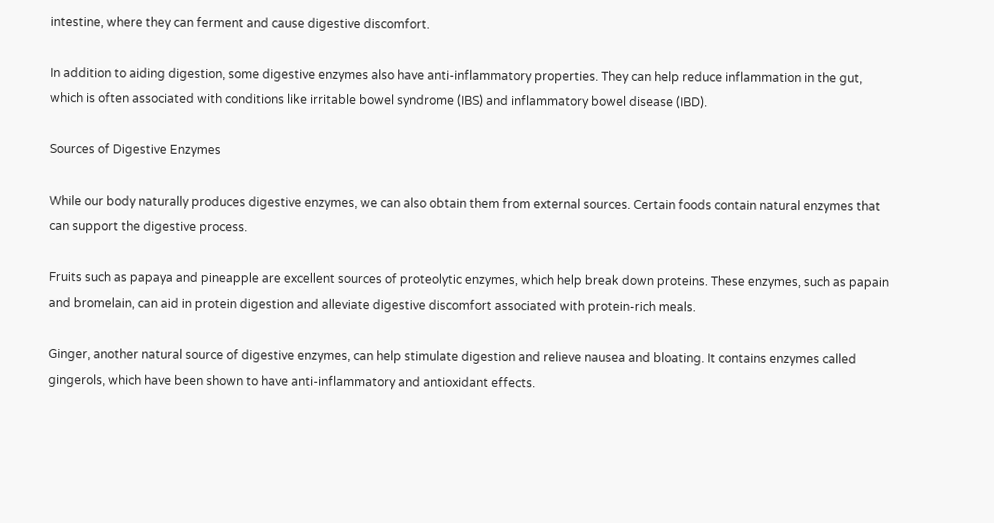intestine, where they can ferment and cause digestive discomfort.

In addition to aiding digestion, some digestive enzymes also have anti-inflammatory properties. They can help reduce inflammation in the gut, which is often associated with conditions like irritable bowel syndrome (IBS) and inflammatory bowel disease (IBD).

Sources of Digestive Enzymes

While our body naturally produces digestive enzymes, we can also obtain them from external sources. Certain foods contain natural enzymes that can support the digestive process.

Fruits such as papaya and pineapple are excellent sources of proteolytic enzymes, which help break down proteins. These enzymes, such as papain and bromelain, can aid in protein digestion and alleviate digestive discomfort associated with protein-rich meals.

Ginger, another natural source of digestive enzymes, can help stimulate digestion and relieve nausea and bloating. It contains enzymes called gingerols, which have been shown to have anti-inflammatory and antioxidant effects.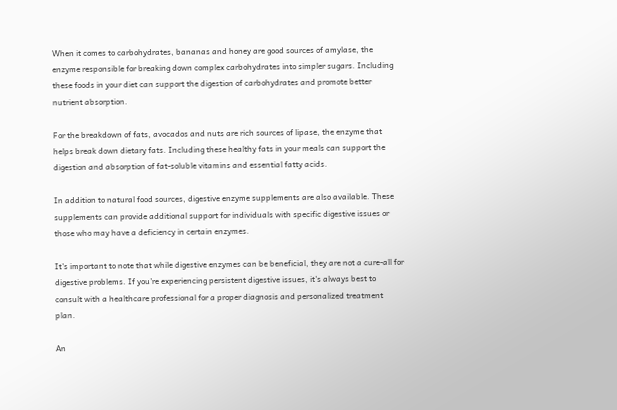When it comes to carbohydrates, bananas and honey are good sources of amylase, the enzyme responsible for breaking down complex carbohydrates into simpler sugars. Including these foods in your diet can support the digestion of carbohydrates and promote better nutrient absorption.

For the breakdown of fats, avocados and nuts are rich sources of lipase, the enzyme that helps break down dietary fats. Including these healthy fats in your meals can support the digestion and absorption of fat-soluble vitamins and essential fatty acids.

In addition to natural food sources, digestive enzyme supplements are also available. These supplements can provide additional support for individuals with specific digestive issues or those who may have a deficiency in certain enzymes.

It's important to note that while digestive enzymes can be beneficial, they are not a cure-all for digestive problems. If you're experiencing persistent digestive issues, it's always best to consult with a healthcare professional for a proper diagnosis and personalized treatment plan.

An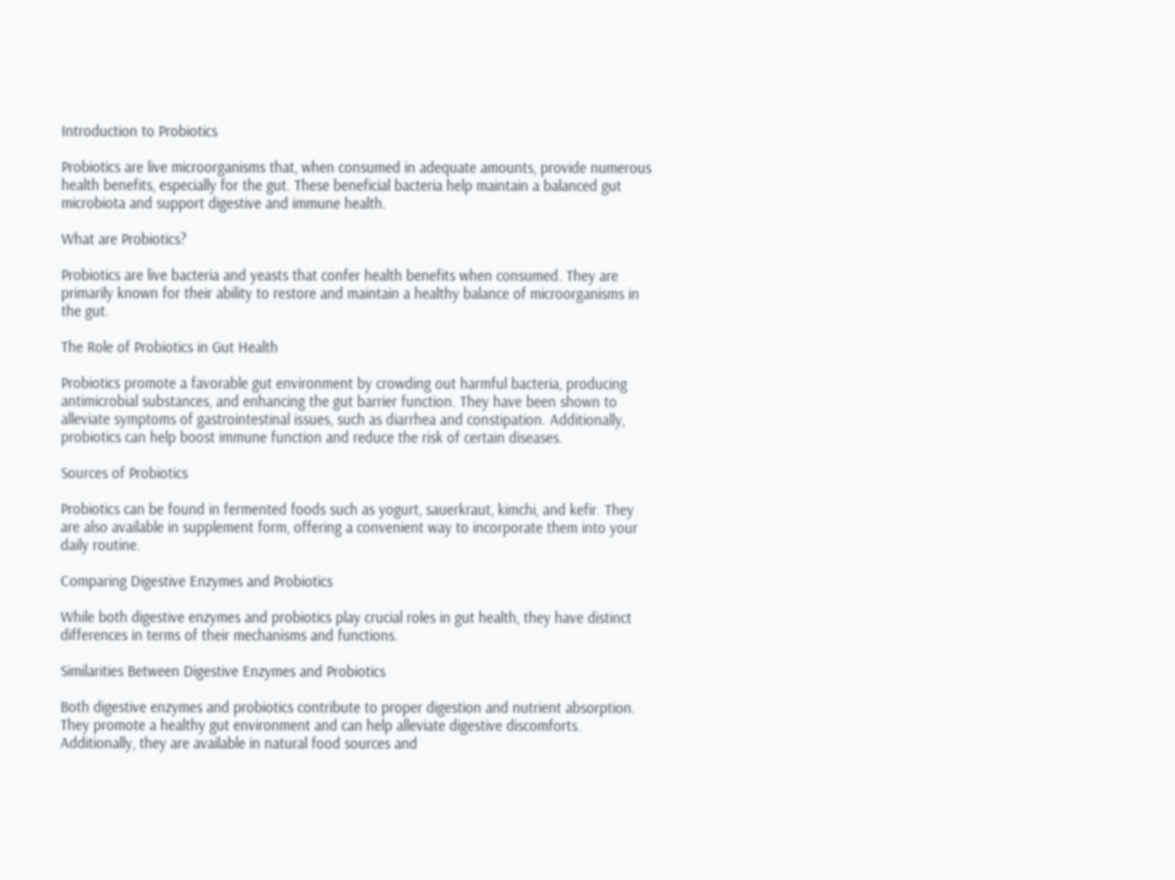Introduction to Probiotics

Probiotics are live microorganisms that, when consumed in adequate amounts, provide numerous health benefits, especially for the gut. These beneficial bacteria help maintain a balanced gut microbiota and support digestive and immune health.

What are Probiotics?

Probiotics are live bacteria and yeasts that confer health benefits when consumed. They are primarily known for their ability to restore and maintain a healthy balance of microorganisms in the gut.

The Role of Probiotics in Gut Health

Probiotics promote a favorable gut environment by crowding out harmful bacteria, producing antimicrobial substances, and enhancing the gut barrier function. They have been shown to alleviate symptoms of gastrointestinal issues, such as diarrhea and constipation. Additionally, probiotics can help boost immune function and reduce the risk of certain diseases.

Sources of Probiotics

Probiotics can be found in fermented foods such as yogurt, sauerkraut, kimchi, and kefir. They are also available in supplement form, offering a convenient way to incorporate them into your daily routine.

Comparing Digestive Enzymes and Probiotics

While both digestive enzymes and probiotics play crucial roles in gut health, they have distinct differences in terms of their mechanisms and functions.

Similarities Between Digestive Enzymes and Probiotics

Both digestive enzymes and probiotics contribute to proper digestion and nutrient absorption. They promote a healthy gut environment and can help alleviate digestive discomforts. Additionally, they are available in natural food sources and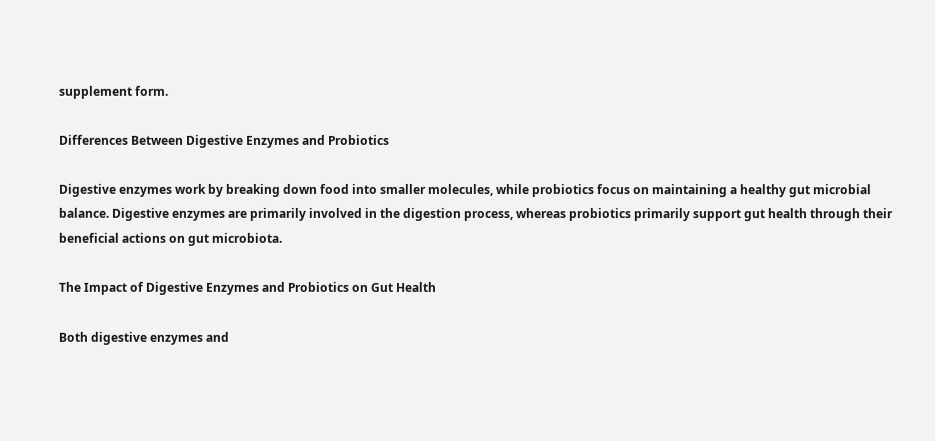supplement form.

Differences Between Digestive Enzymes and Probiotics

Digestive enzymes work by breaking down food into smaller molecules, while probiotics focus on maintaining a healthy gut microbial balance. Digestive enzymes are primarily involved in the digestion process, whereas probiotics primarily support gut health through their beneficial actions on gut microbiota.

The Impact of Digestive Enzymes and Probiotics on Gut Health

Both digestive enzymes and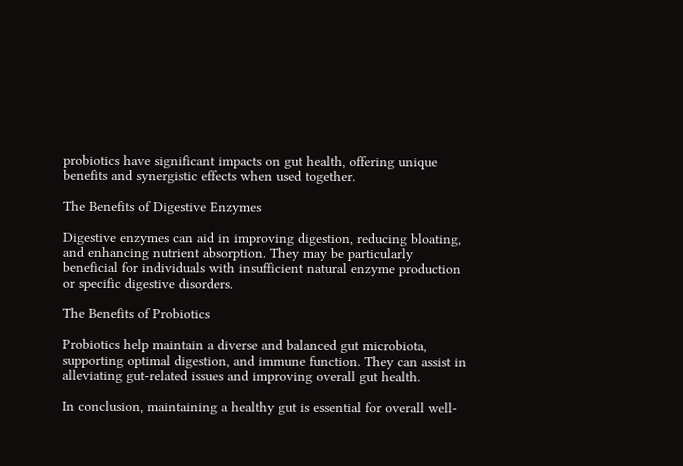probiotics have significant impacts on gut health, offering unique benefits and synergistic effects when used together.

The Benefits of Digestive Enzymes

Digestive enzymes can aid in improving digestion, reducing bloating, and enhancing nutrient absorption. They may be particularly beneficial for individuals with insufficient natural enzyme production or specific digestive disorders.

The Benefits of Probiotics

Probiotics help maintain a diverse and balanced gut microbiota, supporting optimal digestion, and immune function. They can assist in alleviating gut-related issues and improving overall gut health.

In conclusion, maintaining a healthy gut is essential for overall well-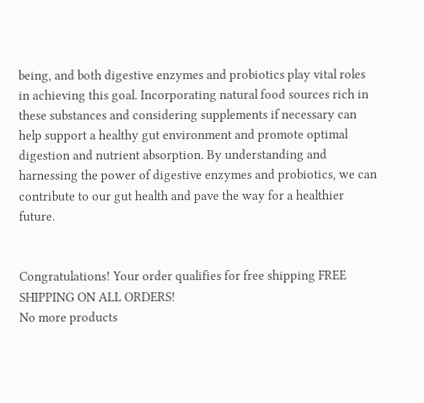being, and both digestive enzymes and probiotics play vital roles in achieving this goal. Incorporating natural food sources rich in these substances and considering supplements if necessary can help support a healthy gut environment and promote optimal digestion and nutrient absorption. By understanding and harnessing the power of digestive enzymes and probiotics, we can contribute to our gut health and pave the way for a healthier future.


Congratulations! Your order qualifies for free shipping FREE SHIPPING ON ALL ORDERS!
No more products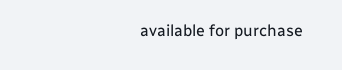available for purchase